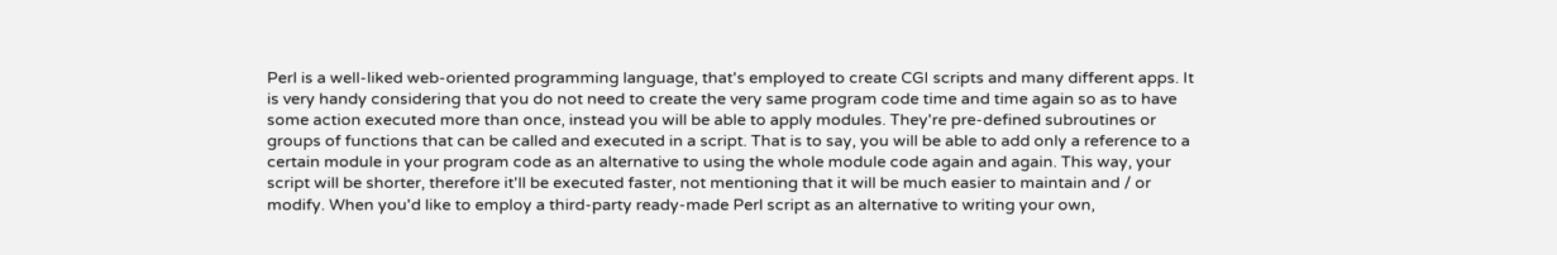Perl is a well-liked web-oriented programming language, that's employed to create CGI scripts and many different apps. It is very handy considering that you do not need to create the very same program code time and time again so as to have some action executed more than once, instead you will be able to apply modules. They're pre-defined subroutines or groups of functions that can be called and executed in a script. That is to say, you will be able to add only a reference to a certain module in your program code as an alternative to using the whole module code again and again. This way, your script will be shorter, therefore it'll be executed faster, not mentioning that it will be much easier to maintain and / or modify. When you'd like to employ a third-party ready-made Perl script as an alternative to writing your own,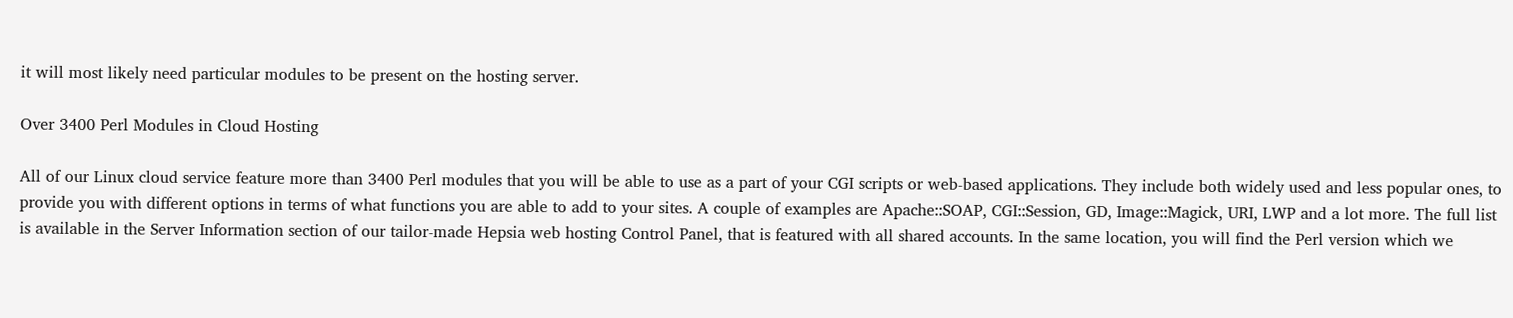it will most likely need particular modules to be present on the hosting server.

Over 3400 Perl Modules in Cloud Hosting

All of our Linux cloud service feature more than 3400 Perl modules that you will be able to use as a part of your CGI scripts or web-based applications. They include both widely used and less popular ones, to provide you with different options in terms of what functions you are able to add to your sites. A couple of examples are Apache::SOAP, CGI::Session, GD, Image::Magick, URI, LWP and a lot more. The full list is available in the Server Information section of our tailor-made Hepsia web hosting Control Panel, that is featured with all shared accounts. In the same location, you will find the Perl version which we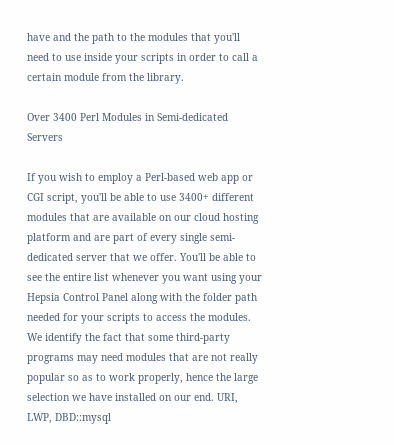have and the path to the modules that you'll need to use inside your scripts in order to call a certain module from the library.

Over 3400 Perl Modules in Semi-dedicated Servers

If you wish to employ a Perl-based web app or CGI script, you'll be able to use 3400+ different modules that are available on our cloud hosting platform and are part of every single semi-dedicated server that we offer. You'll be able to see the entire list whenever you want using your Hepsia Control Panel along with the folder path needed for your scripts to access the modules. We identify the fact that some third-party programs may need modules that are not really popular so as to work properly, hence the large selection we have installed on our end. URI, LWP, DBD::mysql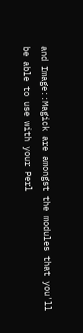and Image::Magick are amongst the modules that you'll be able to use with your Perl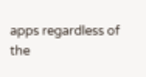apps regardless of the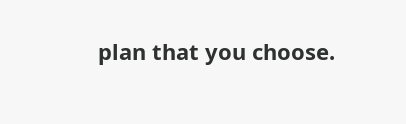plan that you choose.